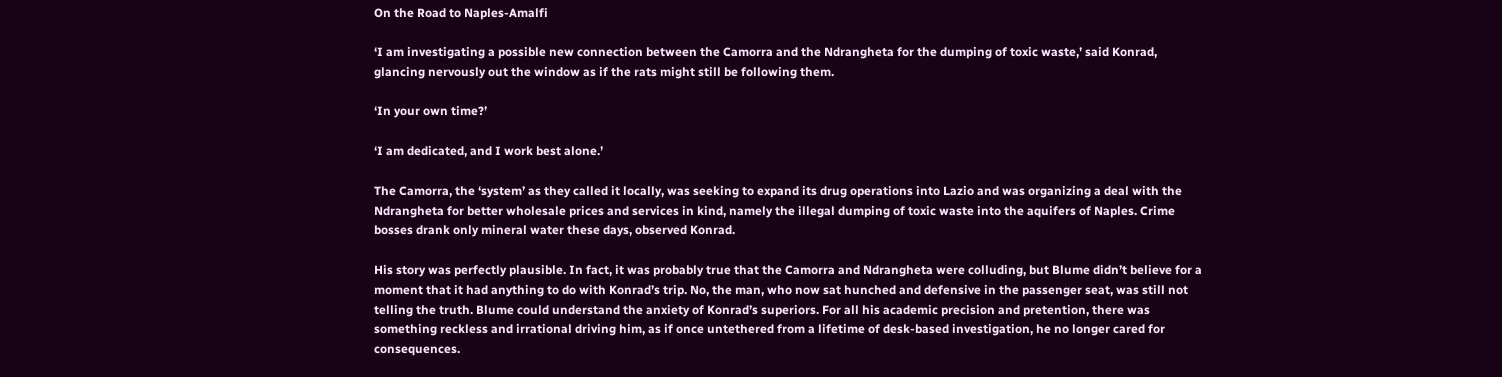On the Road to Naples-Amalfi

‘I am investigating a possible new connection between the Camorra and the Ndrangheta for the dumping of toxic waste,’ said Konrad, glancing nervously out the window as if the rats might still be following them.

‘In your own time?’

‘I am dedicated, and I work best alone.’

The Camorra, the ‘system’ as they called it locally, was seeking to expand its drug operations into Lazio and was organizing a deal with the Ndrangheta for better wholesale prices and services in kind, namely the illegal dumping of toxic waste into the aquifers of Naples. Crime bosses drank only mineral water these days, observed Konrad.

His story was perfectly plausible. In fact, it was probably true that the Camorra and Ndrangheta were colluding, but Blume didn’t believe for a moment that it had anything to do with Konrad’s trip. No, the man, who now sat hunched and defensive in the passenger seat, was still not telling the truth. Blume could understand the anxiety of Konrad’s superiors. For all his academic precision and pretention, there was something reckless and irrational driving him, as if once untethered from a lifetime of desk-based investigation, he no longer cared for consequences.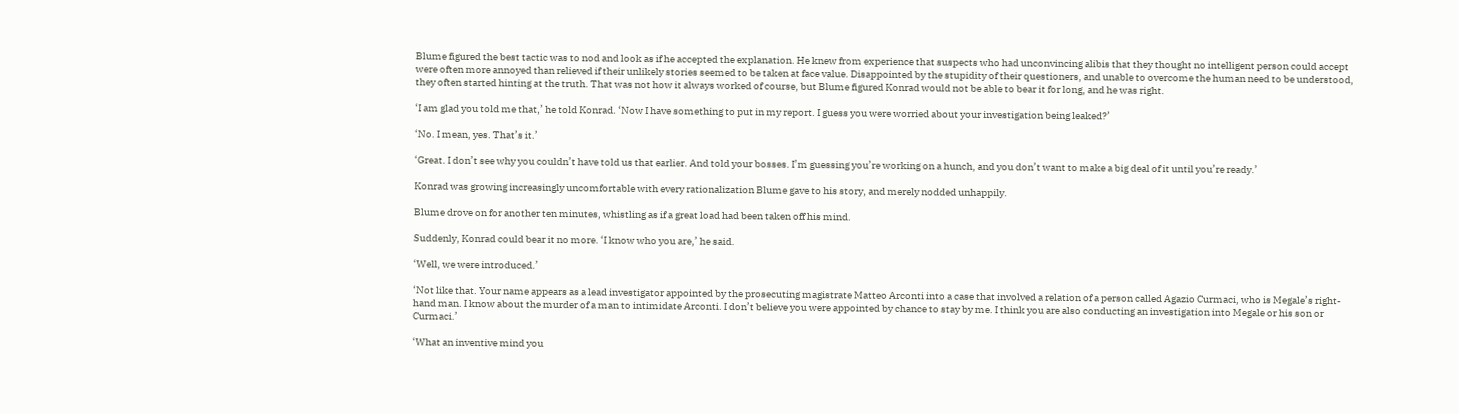Blume figured the best tactic was to nod and look as if he accepted the explanation. He knew from experience that suspects who had unconvincing alibis that they thought no intelligent person could accept were often more annoyed than relieved if their unlikely stories seemed to be taken at face value. Disappointed by the stupidity of their questioners, and unable to overcome the human need to be understood, they often started hinting at the truth. That was not how it always worked of course, but Blume figured Konrad would not be able to bear it for long, and he was right.

‘I am glad you told me that,’ he told Konrad. ‘Now I have something to put in my report. I guess you were worried about your investigation being leaked?’

‘No. I mean, yes. That’s it.’

‘Great. I don’t see why you couldn’t have told us that earlier. And told your bosses. I’m guessing you’re working on a hunch, and you don’t want to make a big deal of it until you’re ready.’

Konrad was growing increasingly uncomfortable with every rationalization Blume gave to his story, and merely nodded unhappily.

Blume drove on for another ten minutes, whistling as if a great load had been taken off his mind.

Suddenly, Konrad could bear it no more. ‘I know who you are,’ he said.

‘Well, we were introduced.’

‘Not like that. Your name appears as a lead investigator appointed by the prosecuting magistrate Matteo Arconti into a case that involved a relation of a person called Agazio Curmaci, who is Megale’s right-hand man. I know about the murder of a man to intimidate Arconti. I don’t believe you were appointed by chance to stay by me. I think you are also conducting an investigation into Megale or his son or Curmaci.’

‘What an inventive mind you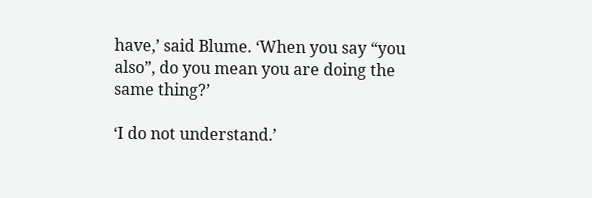have,’ said Blume. ‘When you say “you also”, do you mean you are doing the same thing?’

‘I do not understand.’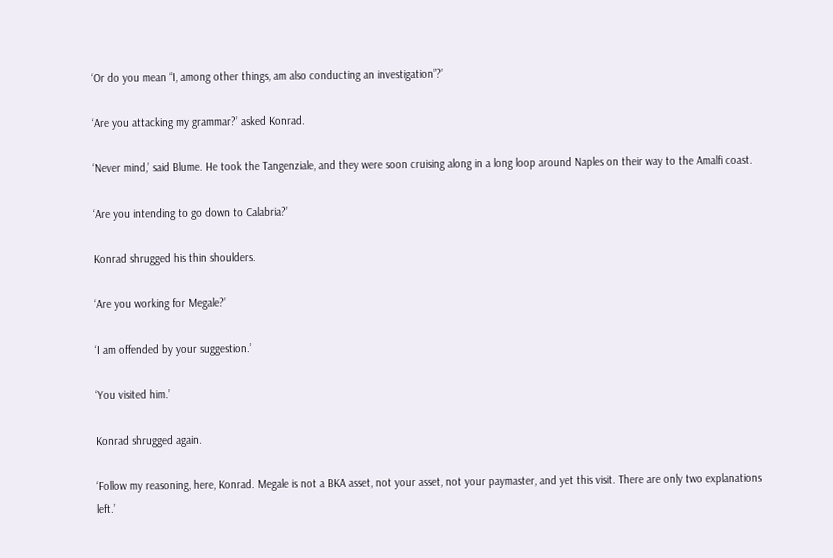‘Or do you mean “I, among other things, am also conducting an investigation”?’

‘Are you attacking my grammar?’ asked Konrad.

‘Never mind,’ said Blume. He took the Tangenziale, and they were soon cruising along in a long loop around Naples on their way to the Amalfi coast.

‘Are you intending to go down to Calabria?’

Konrad shrugged his thin shoulders.

‘Are you working for Megale?’

‘I am offended by your suggestion.’

‘You visited him.’

Konrad shrugged again.

‘Follow my reasoning, here, Konrad. Megale is not a BKA asset, not your asset, not your paymaster, and yet this visit. There are only two explanations left.’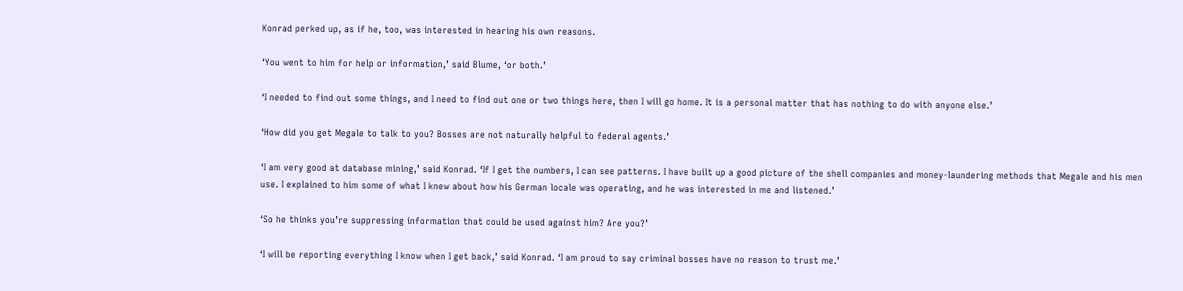Konrad perked up, as if he, too, was interested in hearing his own reasons.

‘You went to him for help or information,’ said Blume, ‘or both.’

‘I needed to find out some things, and I need to find out one or two things here, then I will go home. It is a personal matter that has nothing to do with anyone else.’

‘How did you get Megale to talk to you? Bosses are not naturally helpful to federal agents.’

‘I am very good at database mining,’ said Konrad. ‘If I get the numbers, I can see patterns. I have built up a good picture of the shell companies and money-laundering methods that Megale and his men use. I explained to him some of what I knew about how his German locale was operating, and he was interested in me and listened.’

‘So he thinks you’re suppressing information that could be used against him? Are you?’

‘I will be reporting everything I know when I get back,’ said Konrad. ‘I am proud to say criminal bosses have no reason to trust me.’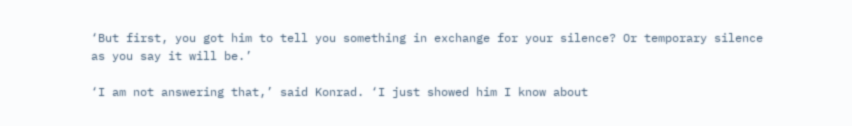‘But first, you got him to tell you something in exchange for your silence? Or temporary silence as you say it will be.’

‘I am not answering that,’ said Konrad. ‘I just showed him I know about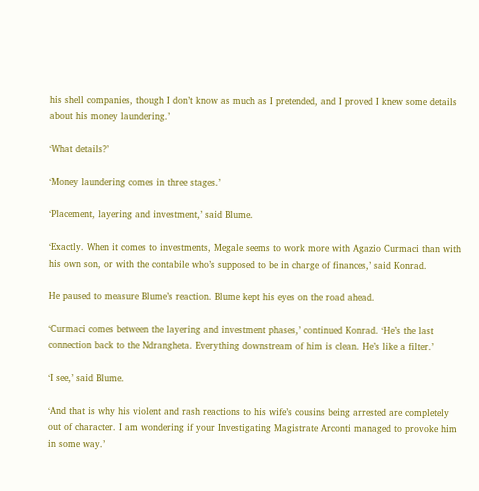his shell companies, though I don’t know as much as I pretended, and I proved I knew some details about his money laundering.’

‘What details?’

‘Money laundering comes in three stages.’

‘Placement, layering and investment,’ said Blume.

‘Exactly. When it comes to investments, Megale seems to work more with Agazio Curmaci than with his own son, or with the contabile who’s supposed to be in charge of finances,’ said Konrad.

He paused to measure Blume’s reaction. Blume kept his eyes on the road ahead.

‘Curmaci comes between the layering and investment phases,’ continued Konrad. ‘He’s the last connection back to the Ndrangheta. Everything downstream of him is clean. He’s like a filter.’

‘I see,’ said Blume.

‘And that is why his violent and rash reactions to his wife’s cousins being arrested are completely out of character. I am wondering if your Investigating Magistrate Arconti managed to provoke him in some way.’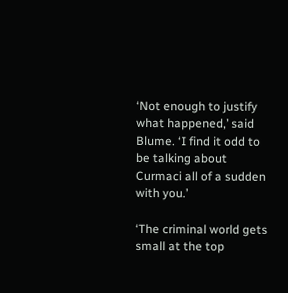‘Not enough to justify what happened,’ said Blume. ‘I find it odd to be talking about Curmaci all of a sudden with you.’

‘The criminal world gets small at the top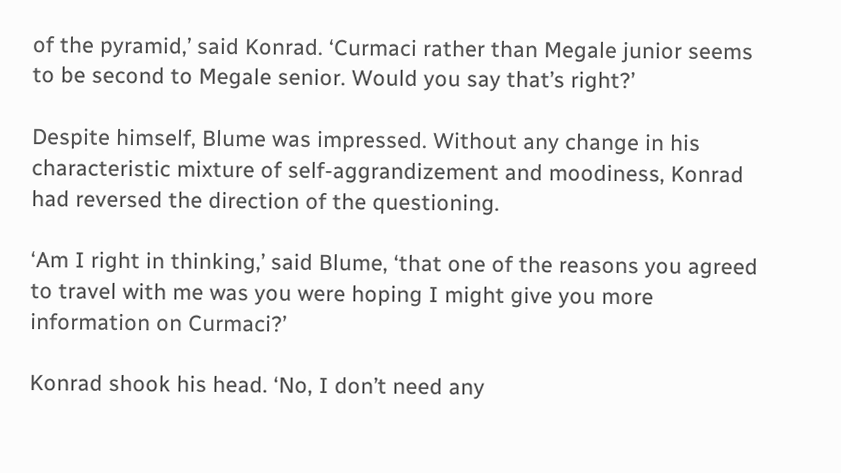of the pyramid,’ said Konrad. ‘Curmaci rather than Megale junior seems to be second to Megale senior. Would you say that’s right?’

Despite himself, Blume was impressed. Without any change in his characteristic mixture of self-aggrandizement and moodiness, Konrad had reversed the direction of the questioning.

‘Am I right in thinking,’ said Blume, ‘that one of the reasons you agreed to travel with me was you were hoping I might give you more information on Curmaci?’

Konrad shook his head. ‘No, I don’t need any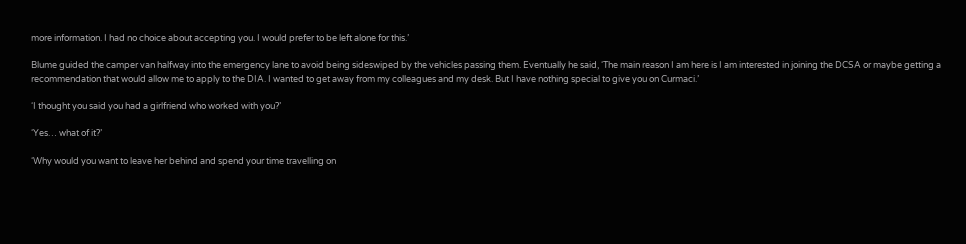more information. I had no choice about accepting you. I would prefer to be left alone for this.’

Blume guided the camper van halfway into the emergency lane to avoid being sideswiped by the vehicles passing them. Eventually he said, ‘The main reason I am here is I am interested in joining the DCSA or maybe getting a recommendation that would allow me to apply to the DIA. I wanted to get away from my colleagues and my desk. But I have nothing special to give you on Curmaci.’

‘I thought you said you had a girlfriend who worked with you?’

‘Yes… what of it?’

‘Why would you want to leave her behind and spend your time travelling on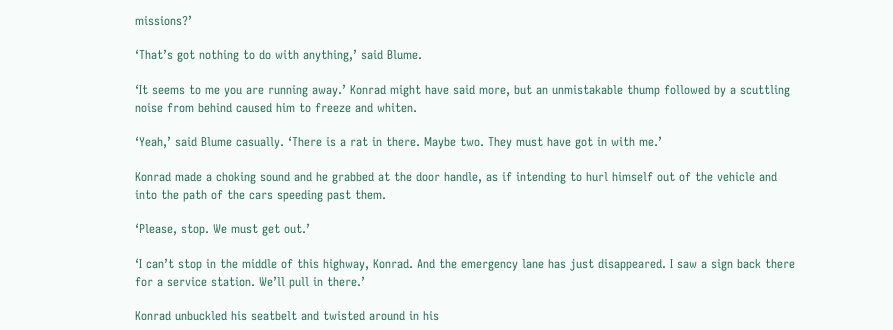missions?’

‘That’s got nothing to do with anything,’ said Blume.

‘It seems to me you are running away.’ Konrad might have said more, but an unmistakable thump followed by a scuttling noise from behind caused him to freeze and whiten.

‘Yeah,’ said Blume casually. ‘There is a rat in there. Maybe two. They must have got in with me.’

Konrad made a choking sound and he grabbed at the door handle, as if intending to hurl himself out of the vehicle and into the path of the cars speeding past them.

‘Please, stop. We must get out.’

‘I can’t stop in the middle of this highway, Konrad. And the emergency lane has just disappeared. I saw a sign back there for a service station. We’ll pull in there.’

Konrad unbuckled his seatbelt and twisted around in his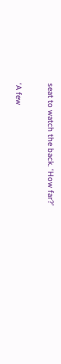seat to watch the back. ‘How far?’

‘A few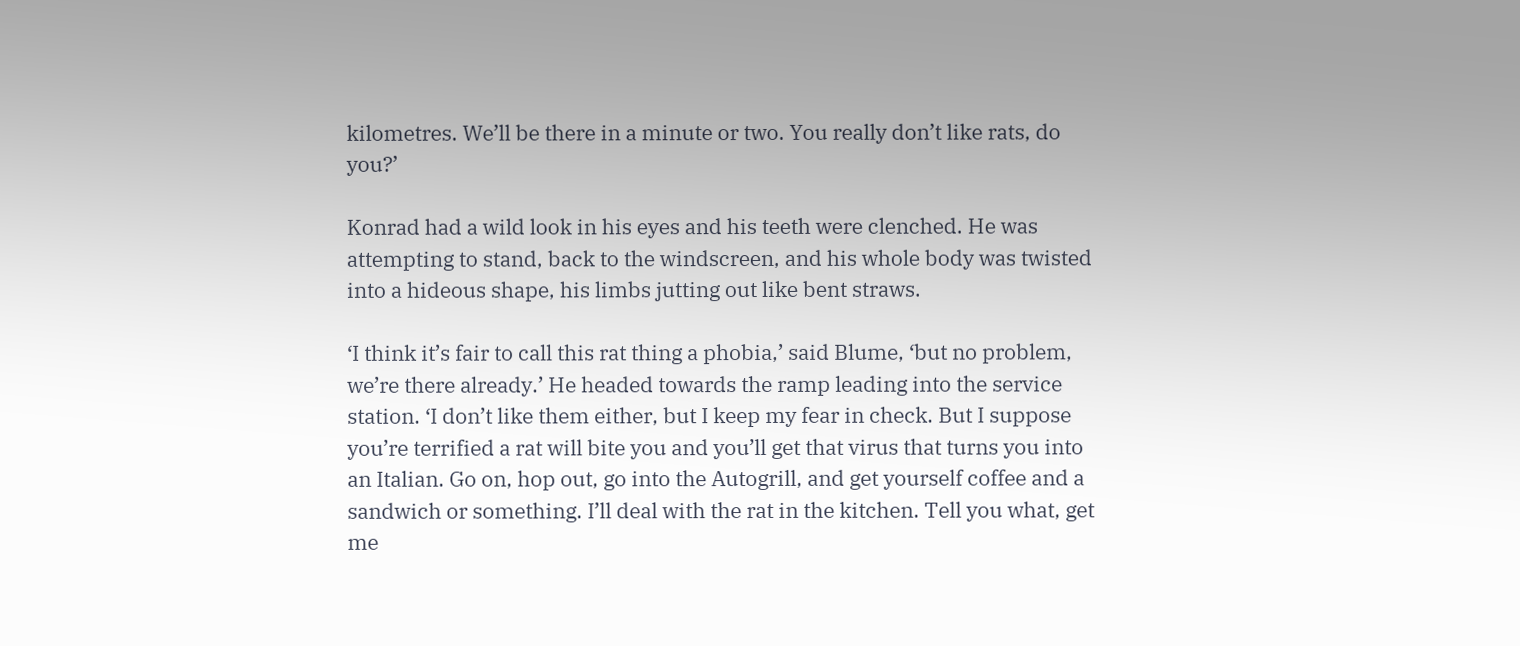kilometres. We’ll be there in a minute or two. You really don’t like rats, do you?’

Konrad had a wild look in his eyes and his teeth were clenched. He was attempting to stand, back to the windscreen, and his whole body was twisted into a hideous shape, his limbs jutting out like bent straws.

‘I think it’s fair to call this rat thing a phobia,’ said Blume, ‘but no problem, we’re there already.’ He headed towards the ramp leading into the service station. ‘I don’t like them either, but I keep my fear in check. But I suppose you’re terrified a rat will bite you and you’ll get that virus that turns you into an Italian. Go on, hop out, go into the Autogrill, and get yourself coffee and a sandwich or something. I’ll deal with the rat in the kitchen. Tell you what, get me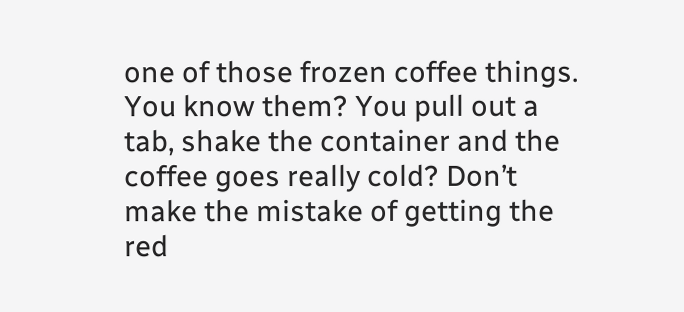one of those frozen coffee things. You know them? You pull out a tab, shake the container and the coffee goes really cold? Don’t make the mistake of getting the red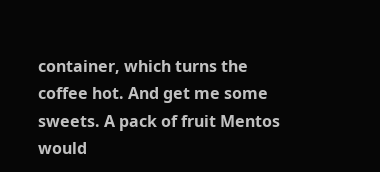container, which turns the coffee hot. And get me some sweets. A pack of fruit Mentos would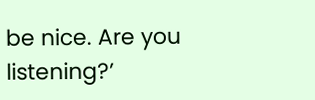be nice. Are you listening?’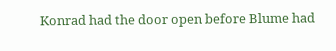Konrad had the door open before Blume had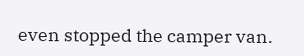even stopped the camper van.